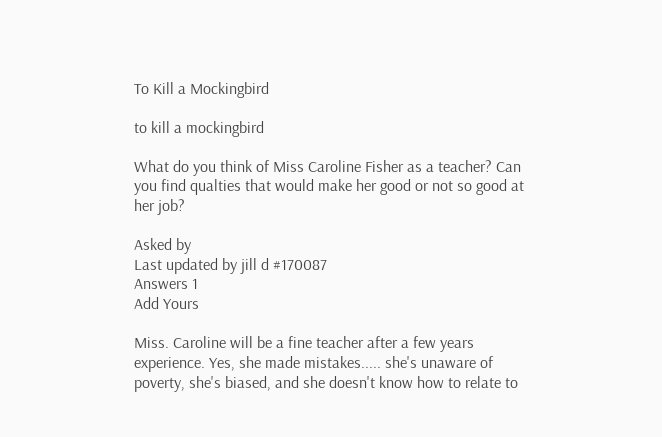To Kill a Mockingbird

to kill a mockingbird

What do you think of Miss Caroline Fisher as a teacher? Can you find qualties that would make her good or not so good at her job?

Asked by
Last updated by jill d #170087
Answers 1
Add Yours

Miss. Caroline will be a fine teacher after a few years experience. Yes, she made mistakes..... she's unaware of poverty, she's biased, and she doesn't know how to relate to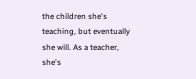the children she's teaching, but eventually she will. As a teacher, she's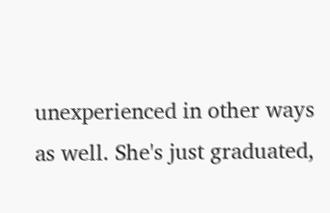unexperienced in other ways as well. She's just graduated,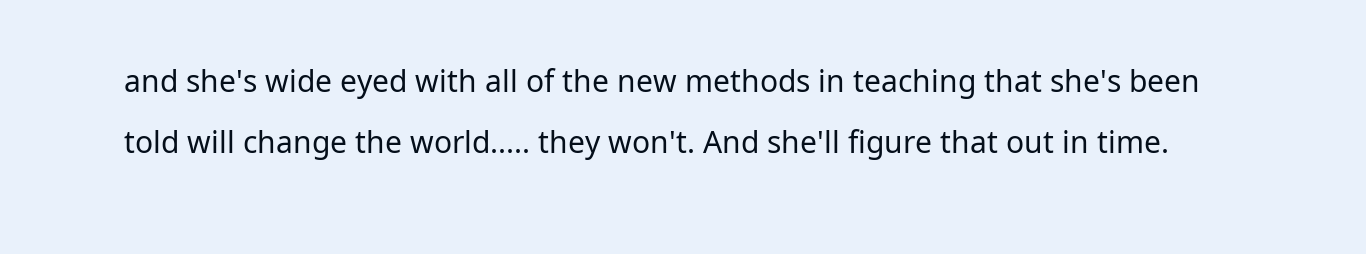and she's wide eyed with all of the new methods in teaching that she's been told will change the world..... they won't. And she'll figure that out in time.